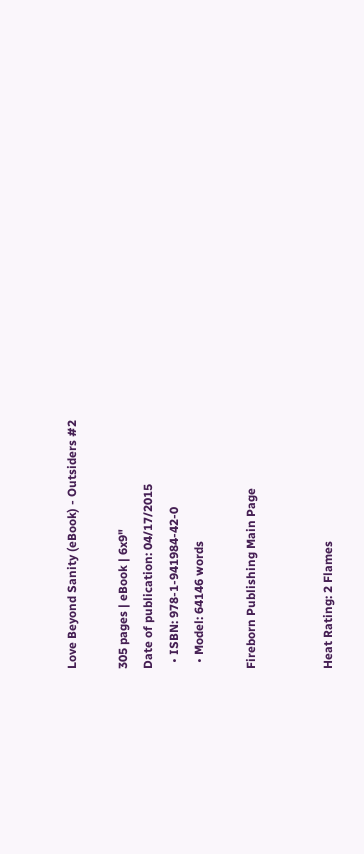Love Beyond Sanity (eBook) - Outsiders #2

305 pages | eBook | 6x9"
Date of publication: 04/17/2015
  • ISBN: 978-1-941984-42-0
  • Model: 64146 words

Fireborn Publishing Main Page


Heat Rating: 2 Flames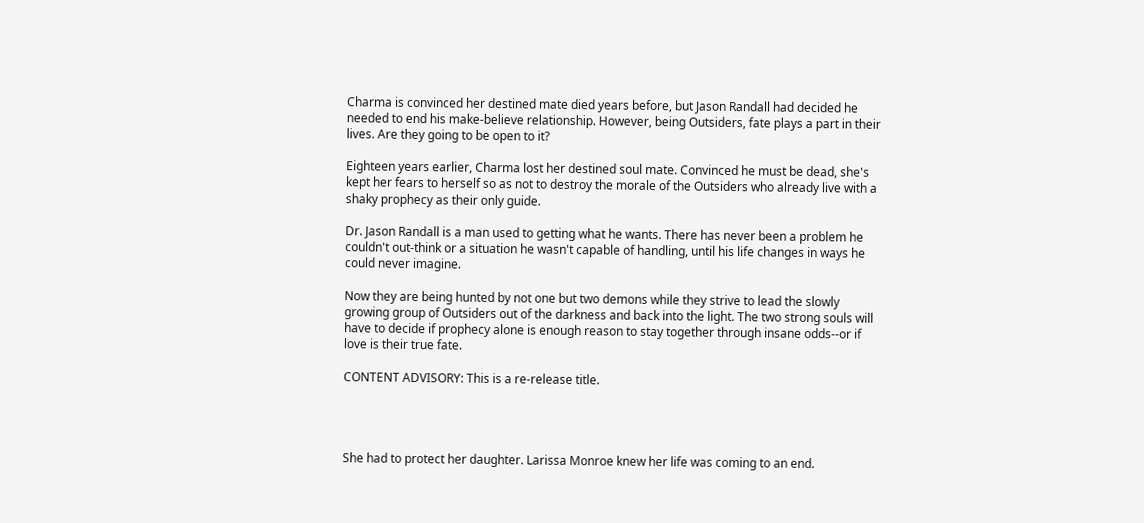Charma is convinced her destined mate died years before, but Jason Randall had decided he needed to end his make-believe relationship. However, being Outsiders, fate plays a part in their lives. Are they going to be open to it?

Eighteen years earlier, Charma lost her destined soul mate. Convinced he must be dead, she's kept her fears to herself so as not to destroy the morale of the Outsiders who already live with a shaky prophecy as their only guide.

Dr. Jason Randall is a man used to getting what he wants. There has never been a problem he couldn't out-think or a situation he wasn't capable of handling, until his life changes in ways he could never imagine.

Now they are being hunted by not one but two demons while they strive to lead the slowly growing group of Outsiders out of the darkness and back into the light. The two strong souls will have to decide if prophecy alone is enough reason to stay together through insane odds--or if love is their true fate.

CONTENT ADVISORY: This is a re-release title.




She had to protect her daughter. Larissa Monroe knew her life was coming to an end.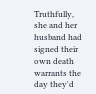Truthfully, she and her husband had signed their own death warrants the day they'd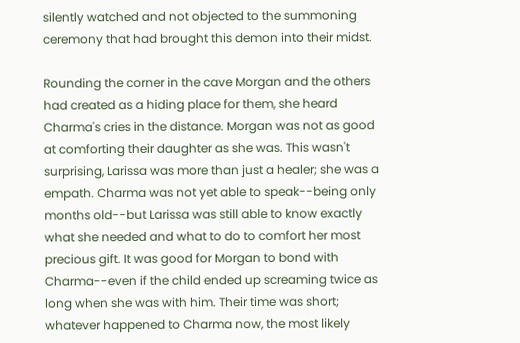silently watched and not objected to the summoning ceremony that had brought this demon into their midst.

Rounding the corner in the cave Morgan and the others had created as a hiding place for them, she heard Charma's cries in the distance. Morgan was not as good at comforting their daughter as she was. This wasn't surprising, Larissa was more than just a healer; she was a empath. Charma was not yet able to speak--being only months old--but Larissa was still able to know exactly what she needed and what to do to comfort her most precious gift. It was good for Morgan to bond with Charma--even if the child ended up screaming twice as long when she was with him. Their time was short; whatever happened to Charma now, the most likely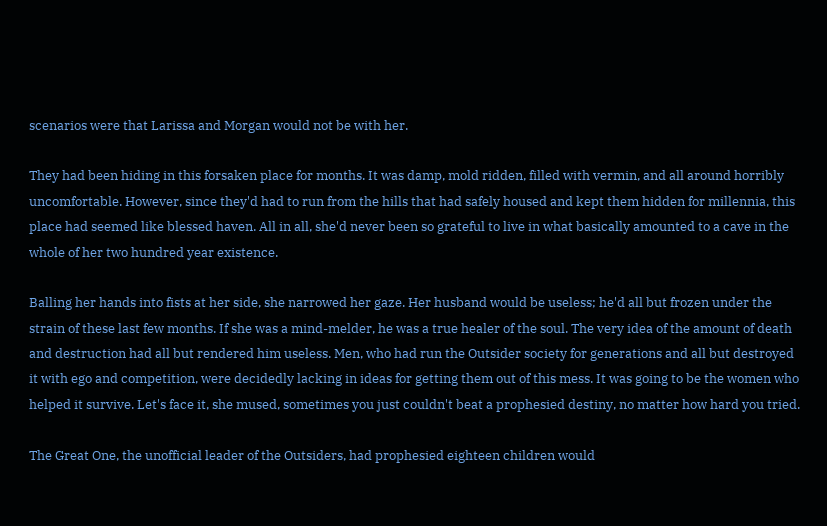scenarios were that Larissa and Morgan would not be with her.

They had been hiding in this forsaken place for months. It was damp, mold ridden, filled with vermin, and all around horribly uncomfortable. However, since they'd had to run from the hills that had safely housed and kept them hidden for millennia, this place had seemed like blessed haven. All in all, she'd never been so grateful to live in what basically amounted to a cave in the whole of her two hundred year existence.

Balling her hands into fists at her side, she narrowed her gaze. Her husband would be useless; he'd all but frozen under the strain of these last few months. If she was a mind-melder, he was a true healer of the soul. The very idea of the amount of death and destruction had all but rendered him useless. Men, who had run the Outsider society for generations and all but destroyed it with ego and competition, were decidedly lacking in ideas for getting them out of this mess. It was going to be the women who helped it survive. Let's face it, she mused, sometimes you just couldn't beat a prophesied destiny, no matter how hard you tried.

The Great One, the unofficial leader of the Outsiders, had prophesied eighteen children would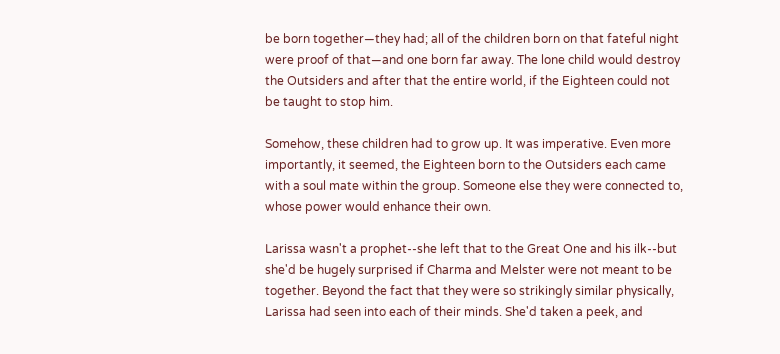be born together—they had; all of the children born on that fateful night were proof of that—and one born far away. The lone child would destroy the Outsiders and after that the entire world, if the Eighteen could not be taught to stop him.

Somehow, these children had to grow up. It was imperative. Even more importantly, it seemed, the Eighteen born to the Outsiders each came with a soul mate within the group. Someone else they were connected to, whose power would enhance their own.

Larissa wasn't a prophet--she left that to the Great One and his ilk--but she'd be hugely surprised if Charma and Melster were not meant to be together. Beyond the fact that they were so strikingly similar physically, Larissa had seen into each of their minds. She'd taken a peek, and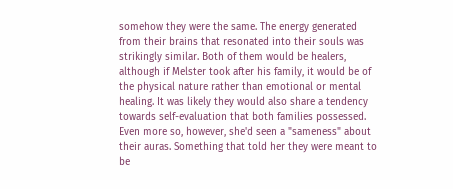somehow they were the same. The energy generated from their brains that resonated into their souls was strikingly similar. Both of them would be healers, although if Melster took after his family, it would be of the physical nature rather than emotional or mental healing. It was likely they would also share a tendency towards self-evaluation that both families possessed. Even more so, however, she'd seen a "sameness" about their auras. Something that told her they were meant to be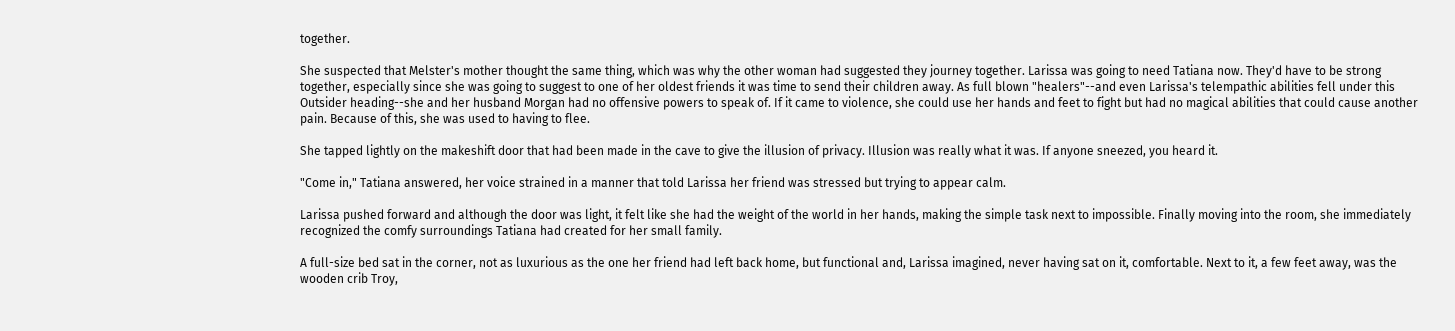together.

She suspected that Melster's mother thought the same thing, which was why the other woman had suggested they journey together. Larissa was going to need Tatiana now. They'd have to be strong together, especially since she was going to suggest to one of her oldest friends it was time to send their children away. As full blown "healers"--and even Larissa's telempathic abilities fell under this Outsider heading--she and her husband Morgan had no offensive powers to speak of. If it came to violence, she could use her hands and feet to fight but had no magical abilities that could cause another pain. Because of this, she was used to having to flee.

She tapped lightly on the makeshift door that had been made in the cave to give the illusion of privacy. Illusion was really what it was. If anyone sneezed, you heard it.

"Come in," Tatiana answered, her voice strained in a manner that told Larissa her friend was stressed but trying to appear calm.

Larissa pushed forward and although the door was light, it felt like she had the weight of the world in her hands, making the simple task next to impossible. Finally moving into the room, she immediately recognized the comfy surroundings Tatiana had created for her small family.

A full-size bed sat in the corner, not as luxurious as the one her friend had left back home, but functional and, Larissa imagined, never having sat on it, comfortable. Next to it, a few feet away, was the wooden crib Troy,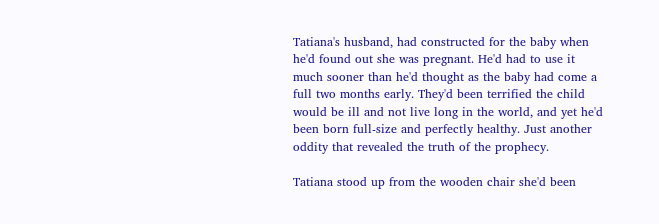Tatiana's husband, had constructed for the baby when he'd found out she was pregnant. He'd had to use it much sooner than he'd thought as the baby had come a full two months early. They'd been terrified the child would be ill and not live long in the world, and yet he'd been born full-size and perfectly healthy. Just another oddity that revealed the truth of the prophecy.

Tatiana stood up from the wooden chair she'd been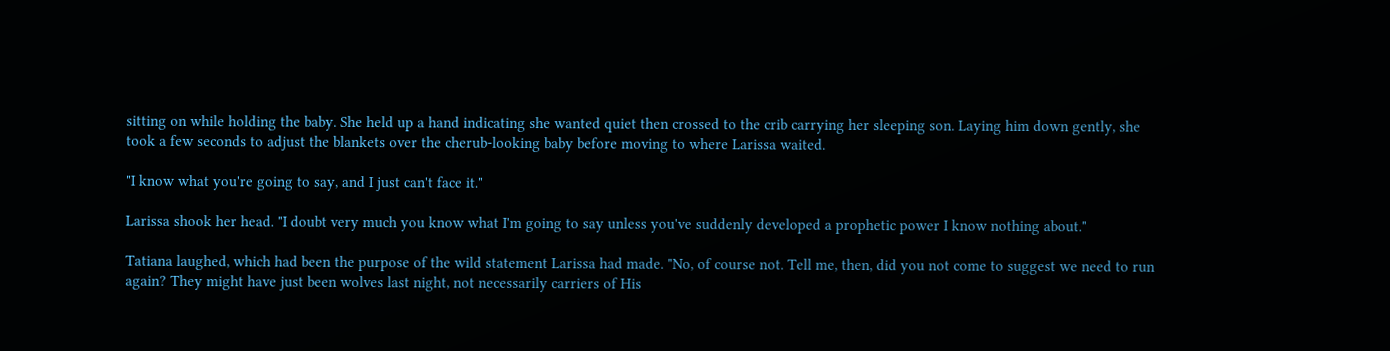sitting on while holding the baby. She held up a hand indicating she wanted quiet then crossed to the crib carrying her sleeping son. Laying him down gently, she took a few seconds to adjust the blankets over the cherub-looking baby before moving to where Larissa waited.

"I know what you're going to say, and I just can't face it."

Larissa shook her head. "I doubt very much you know what I'm going to say unless you've suddenly developed a prophetic power I know nothing about."

Tatiana laughed, which had been the purpose of the wild statement Larissa had made. "No, of course not. Tell me, then, did you not come to suggest we need to run again? They might have just been wolves last night, not necessarily carriers of His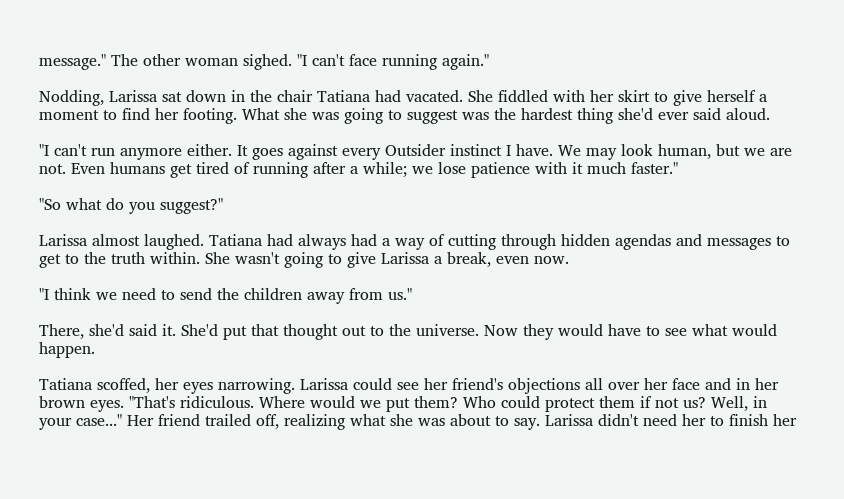message." The other woman sighed. "I can't face running again."

Nodding, Larissa sat down in the chair Tatiana had vacated. She fiddled with her skirt to give herself a moment to find her footing. What she was going to suggest was the hardest thing she'd ever said aloud.

"I can't run anymore either. It goes against every Outsider instinct I have. We may look human, but we are not. Even humans get tired of running after a while; we lose patience with it much faster."

"So what do you suggest?"

Larissa almost laughed. Tatiana had always had a way of cutting through hidden agendas and messages to get to the truth within. She wasn't going to give Larissa a break, even now.

"I think we need to send the children away from us."

There, she'd said it. She'd put that thought out to the universe. Now they would have to see what would happen.

Tatiana scoffed, her eyes narrowing. Larissa could see her friend's objections all over her face and in her brown eyes. "That's ridiculous. Where would we put them? Who could protect them if not us? Well, in your case..." Her friend trailed off, realizing what she was about to say. Larissa didn't need her to finish her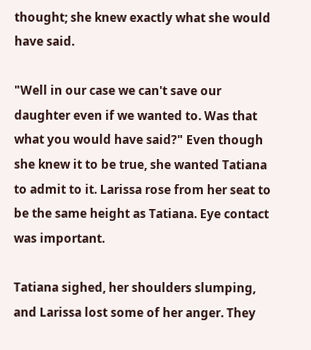thought; she knew exactly what she would have said.

"Well in our case we can't save our daughter even if we wanted to. Was that what you would have said?" Even though she knew it to be true, she wanted Tatiana to admit to it. Larissa rose from her seat to be the same height as Tatiana. Eye contact was important.

Tatiana sighed, her shoulders slumping, and Larissa lost some of her anger. They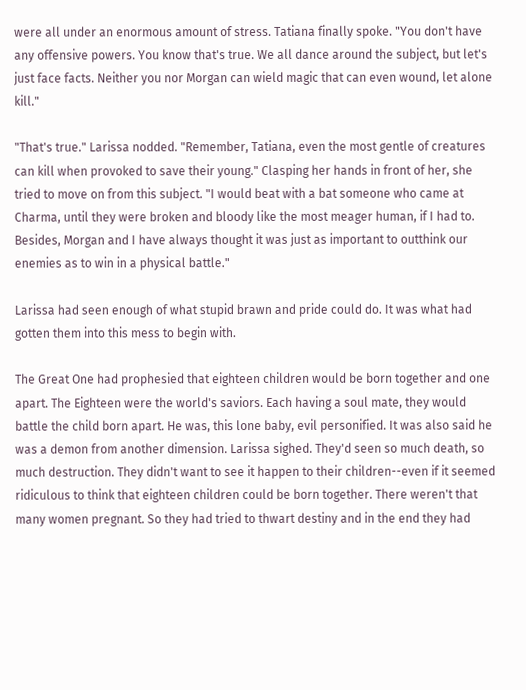were all under an enormous amount of stress. Tatiana finally spoke. "You don't have any offensive powers. You know that's true. We all dance around the subject, but let's just face facts. Neither you nor Morgan can wield magic that can even wound, let alone kill."

"That's true." Larissa nodded. "Remember, Tatiana, even the most gentle of creatures can kill when provoked to save their young." Clasping her hands in front of her, she tried to move on from this subject. "I would beat with a bat someone who came at Charma, until they were broken and bloody like the most meager human, if I had to. Besides, Morgan and I have always thought it was just as important to outthink our enemies as to win in a physical battle."

Larissa had seen enough of what stupid brawn and pride could do. It was what had gotten them into this mess to begin with.

The Great One had prophesied that eighteen children would be born together and one apart. The Eighteen were the world's saviors. Each having a soul mate, they would battle the child born apart. He was, this lone baby, evil personified. It was also said he was a demon from another dimension. Larissa sighed. They'd seen so much death, so much destruction. They didn't want to see it happen to their children--even if it seemed ridiculous to think that eighteen children could be born together. There weren't that many women pregnant. So they had tried to thwart destiny and in the end they had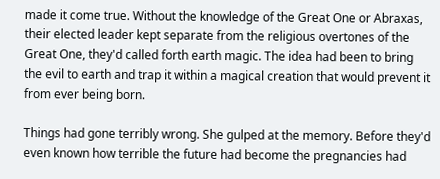made it come true. Without the knowledge of the Great One or Abraxas, their elected leader kept separate from the religious overtones of the Great One, they'd called forth earth magic. The idea had been to bring the evil to earth and trap it within a magical creation that would prevent it from ever being born.

Things had gone terribly wrong. She gulped at the memory. Before they'd even known how terrible the future had become the pregnancies had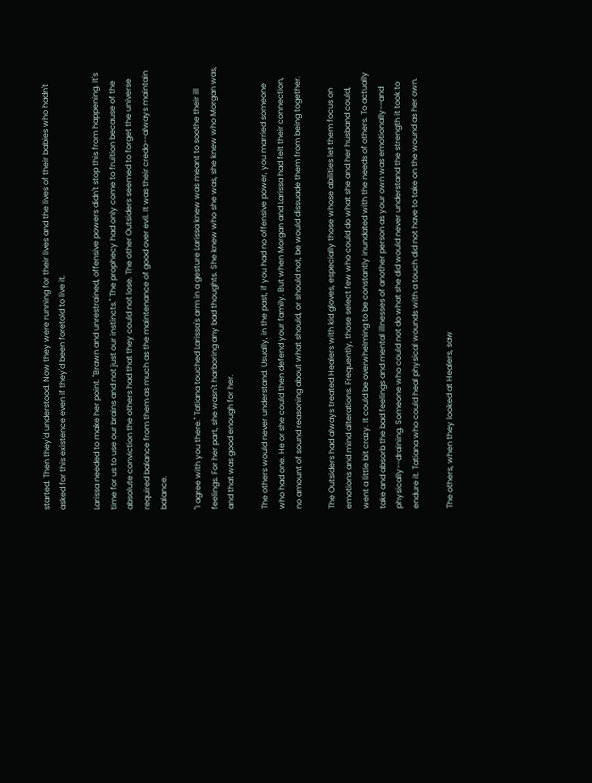started. Then they'd understood. Now they were running for their lives and the lives of their babies who hadn't asked for this existence even if they'd been foretold to live it.

Larissa needed to make her point. "Brawn and unrestrained, offensive powers didn't stop this from happening. It's time for us to use our brains and not just our instincts." The prophecy had only come to fruition because of the absolute conviction the others had that they could not lose. The other Outsiders seemed to forget the universe required balance from them as much as the maintenance of good over evil. It was their credo--always maintain balance.

"I agree with you there." Tatiana touched Larissa's arm in a gesture Larissa knew was meant to soothe their ill feelings. For her part, she wasn't harboring any bad thoughts. She knew who she was, she knew who Morgan was, and that was good enough for her.

The others would never understand. Usually, in the past, if you had no offensive power, you married someone who had one. He or she could then defend your family. But when Morgan and Larissa had felt their connection, no amount of sound reasoning about what should, or should not, be would dissuade them from being together.

The Outsiders had always treated Healers with kid gloves, especially those whose abilities let them focus on emotions and mind alterations. Frequently, those select few who could do what she and her husband could, went a little bit crazy. It could be overwhelming to be constantly inundated with the needs of others. To actually take and absorb the bad feelings and mental illnesses of another person as your own was emotionally--and physically--draining. Someone who could not do what she did would never understand the strength it took to endure it. Tatiana who could heal physical wounds with a touch did not have to take on the wound as her own.

The others, when they looked at Healers, saw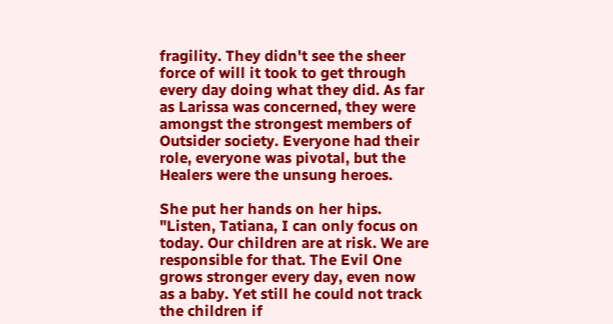fragility. They didn't see the sheer force of will it took to get through every day doing what they did. As far as Larissa was concerned, they were amongst the strongest members of Outsider society. Everyone had their role, everyone was pivotal, but the Healers were the unsung heroes.

She put her hands on her hips. "Listen, Tatiana, I can only focus on today. Our children are at risk. We are responsible for that. The Evil One grows stronger every day, even now as a baby. Yet still he could not track the children if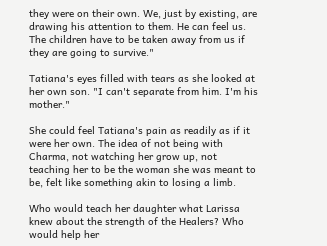they were on their own. We, just by existing, are drawing his attention to them. He can feel us. The children have to be taken away from us if they are going to survive."

Tatiana's eyes filled with tears as she looked at her own son. "I can't separate from him. I'm his mother."

She could feel Tatiana's pain as readily as if it were her own. The idea of not being with Charma, not watching her grow up, not teaching her to be the woman she was meant to be, felt like something akin to losing a limb.

Who would teach her daughter what Larissa knew about the strength of the Healers? Who would help her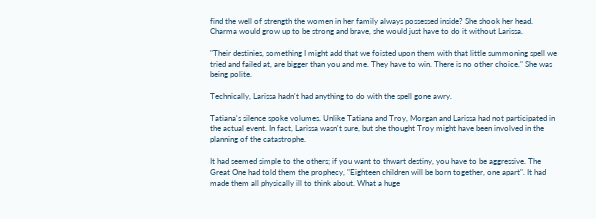find the well of strength the women in her family always possessed inside? She shook her head. Charma would grow up to be strong and brave, she would just have to do it without Larissa.

"Their destinies, something I might add that we foisted upon them with that little summoning spell we tried and failed at, are bigger than you and me. They have to win. There is no other choice." She was being polite.

Technically, Larissa hadn't had anything to do with the spell gone awry.

Tatiana's silence spoke volumes. Unlike Tatiana and Troy, Morgan and Larissa had not participated in the actual event. In fact, Larissa wasn't sure, but she thought Troy might have been involved in the planning of the catastrophe.

It had seemed simple to the others; if you want to thwart destiny, you have to be aggressive. The Great One had told them the prophecy, "Eighteen children will be born together, one apart". It had made them all physically ill to think about. What a huge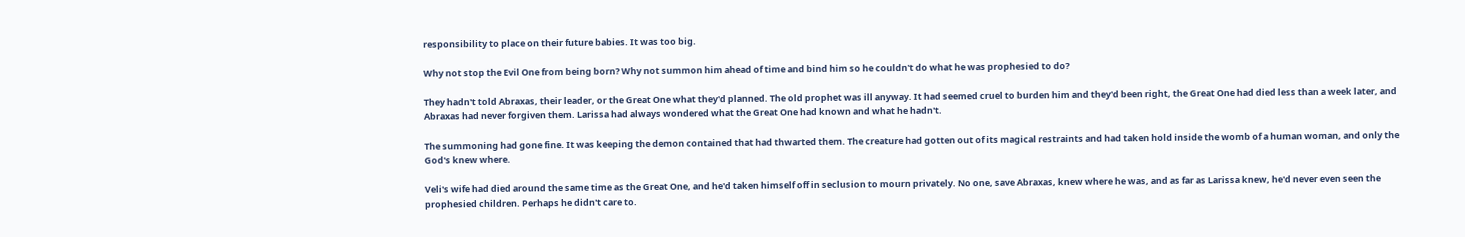responsibility to place on their future babies. It was too big.

Why not stop the Evil One from being born? Why not summon him ahead of time and bind him so he couldn't do what he was prophesied to do?

They hadn't told Abraxas, their leader, or the Great One what they'd planned. The old prophet was ill anyway. It had seemed cruel to burden him and they'd been right, the Great One had died less than a week later, and Abraxas had never forgiven them. Larissa had always wondered what the Great One had known and what he hadn't.

The summoning had gone fine. It was keeping the demon contained that had thwarted them. The creature had gotten out of its magical restraints and had taken hold inside the womb of a human woman, and only the God's knew where.

Veli's wife had died around the same time as the Great One, and he'd taken himself off in seclusion to mourn privately. No one, save Abraxas, knew where he was, and as far as Larissa knew, he'd never even seen the prophesied children. Perhaps he didn't care to.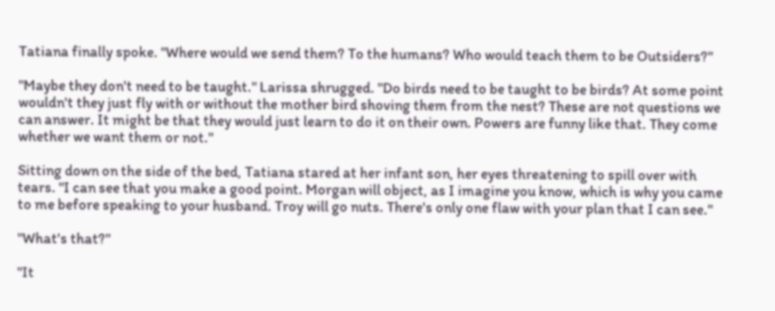Tatiana finally spoke. "Where would we send them? To the humans? Who would teach them to be Outsiders?"

"Maybe they don't need to be taught." Larissa shrugged. "Do birds need to be taught to be birds? At some point wouldn't they just fly with or without the mother bird shoving them from the nest? These are not questions we can answer. It might be that they would just learn to do it on their own. Powers are funny like that. They come whether we want them or not."

Sitting down on the side of the bed, Tatiana stared at her infant son, her eyes threatening to spill over with tears. "I can see that you make a good point. Morgan will object, as I imagine you know, which is why you came to me before speaking to your husband. Troy will go nuts. There's only one flaw with your plan that I can see."

"What's that?"

"It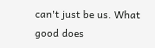can't just be us. What good does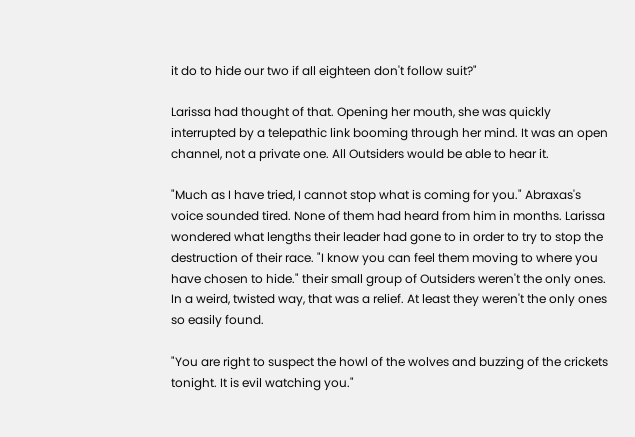it do to hide our two if all eighteen don't follow suit?"

Larissa had thought of that. Opening her mouth, she was quickly interrupted by a telepathic link booming through her mind. It was an open channel, not a private one. All Outsiders would be able to hear it.

"Much as I have tried, I cannot stop what is coming for you." Abraxas's voice sounded tired. None of them had heard from him in months. Larissa wondered what lengths their leader had gone to in order to try to stop the destruction of their race. "I know you can feel them moving to where you have chosen to hide." their small group of Outsiders weren't the only ones. In a weird, twisted way, that was a relief. At least they weren't the only ones so easily found.

"You are right to suspect the howl of the wolves and buzzing of the crickets tonight. It is evil watching you."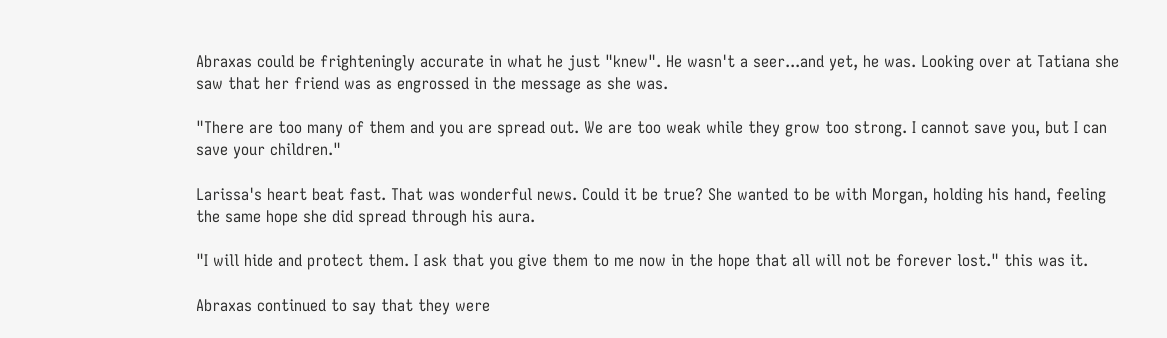Abraxas could be frighteningly accurate in what he just "knew". He wasn't a seer...and yet, he was. Looking over at Tatiana she saw that her friend was as engrossed in the message as she was.

"There are too many of them and you are spread out. We are too weak while they grow too strong. I cannot save you, but I can save your children."

Larissa's heart beat fast. That was wonderful news. Could it be true? She wanted to be with Morgan, holding his hand, feeling the same hope she did spread through his aura.

"I will hide and protect them. I ask that you give them to me now in the hope that all will not be forever lost." this was it.

Abraxas continued to say that they were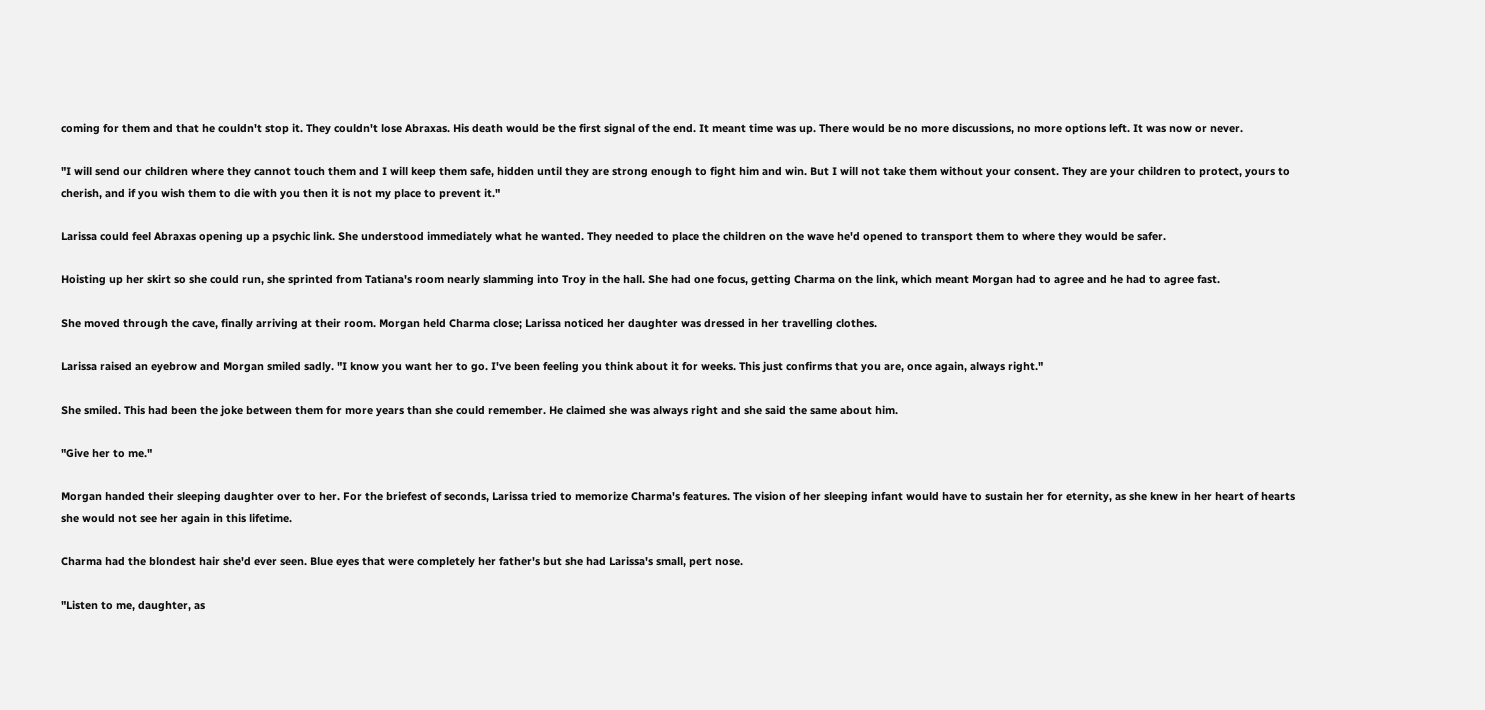coming for them and that he couldn't stop it. They couldn't lose Abraxas. His death would be the first signal of the end. It meant time was up. There would be no more discussions, no more options left. It was now or never.

"I will send our children where they cannot touch them and I will keep them safe, hidden until they are strong enough to fight him and win. But I will not take them without your consent. They are your children to protect, yours to cherish, and if you wish them to die with you then it is not my place to prevent it."

Larissa could feel Abraxas opening up a psychic link. She understood immediately what he wanted. They needed to place the children on the wave he'd opened to transport them to where they would be safer.

Hoisting up her skirt so she could run, she sprinted from Tatiana's room nearly slamming into Troy in the hall. She had one focus, getting Charma on the link, which meant Morgan had to agree and he had to agree fast.

She moved through the cave, finally arriving at their room. Morgan held Charma close; Larissa noticed her daughter was dressed in her travelling clothes.

Larissa raised an eyebrow and Morgan smiled sadly. "I know you want her to go. I've been feeling you think about it for weeks. This just confirms that you are, once again, always right."

She smiled. This had been the joke between them for more years than she could remember. He claimed she was always right and she said the same about him.

"Give her to me."

Morgan handed their sleeping daughter over to her. For the briefest of seconds, Larissa tried to memorize Charma's features. The vision of her sleeping infant would have to sustain her for eternity, as she knew in her heart of hearts she would not see her again in this lifetime.

Charma had the blondest hair she'd ever seen. Blue eyes that were completely her father's but she had Larissa's small, pert nose.

"Listen to me, daughter, as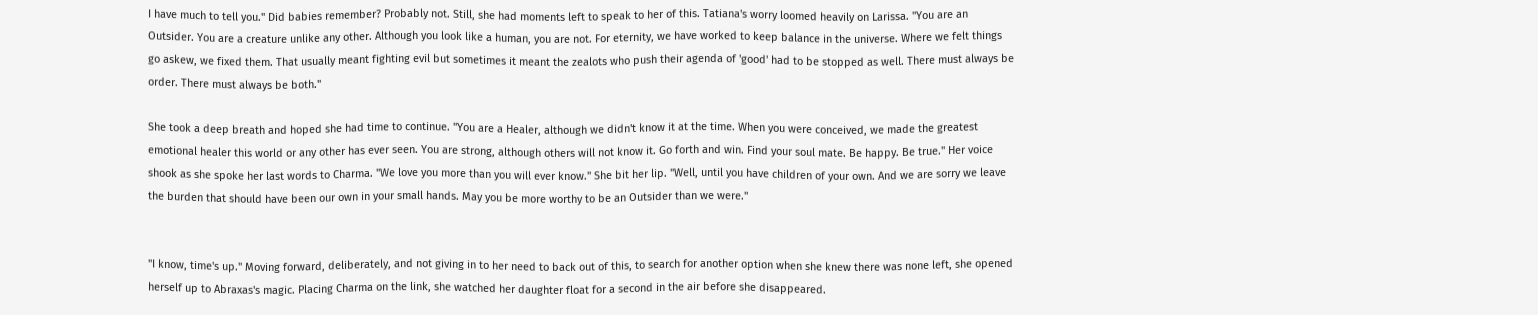I have much to tell you." Did babies remember? Probably not. Still, she had moments left to speak to her of this. Tatiana's worry loomed heavily on Larissa. "You are an Outsider. You are a creature unlike any other. Although you look like a human, you are not. For eternity, we have worked to keep balance in the universe. Where we felt things go askew, we fixed them. That usually meant fighting evil but sometimes it meant the zealots who push their agenda of 'good' had to be stopped as well. There must always be order. There must always be both."

She took a deep breath and hoped she had time to continue. "You are a Healer, although we didn't know it at the time. When you were conceived, we made the greatest emotional healer this world or any other has ever seen. You are strong, although others will not know it. Go forth and win. Find your soul mate. Be happy. Be true." Her voice shook as she spoke her last words to Charma. "We love you more than you will ever know." She bit her lip. "Well, until you have children of your own. And we are sorry we leave the burden that should have been our own in your small hands. May you be more worthy to be an Outsider than we were."


"I know, time's up." Moving forward, deliberately, and not giving in to her need to back out of this, to search for another option when she knew there was none left, she opened herself up to Abraxas's magic. Placing Charma on the link, she watched her daughter float for a second in the air before she disappeared.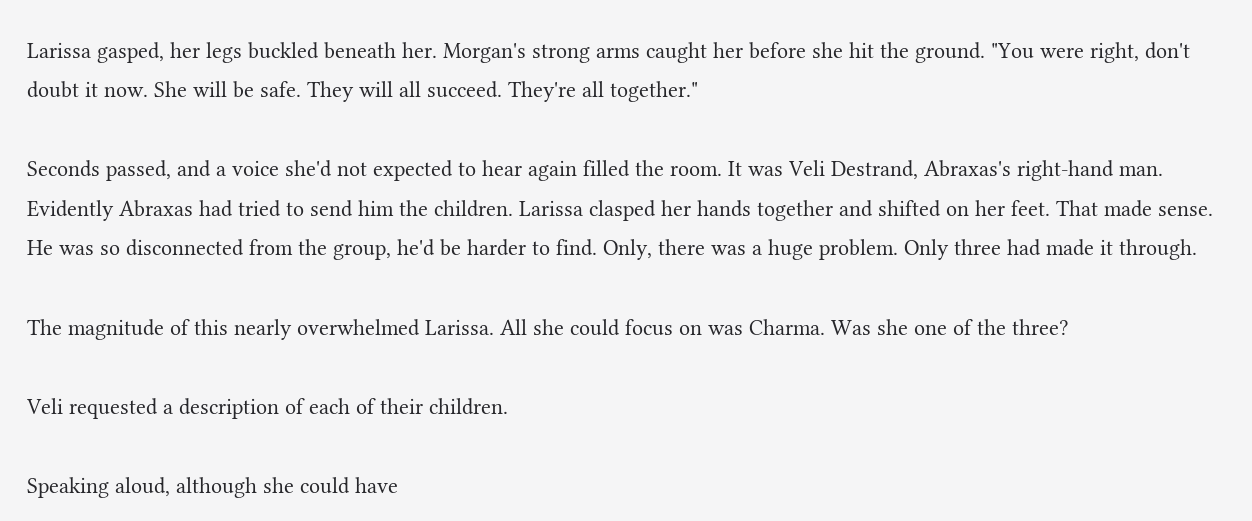Larissa gasped, her legs buckled beneath her. Morgan's strong arms caught her before she hit the ground. "You were right, don't doubt it now. She will be safe. They will all succeed. They're all together."

Seconds passed, and a voice she'd not expected to hear again filled the room. It was Veli Destrand, Abraxas's right-hand man. Evidently Abraxas had tried to send him the children. Larissa clasped her hands together and shifted on her feet. That made sense. He was so disconnected from the group, he'd be harder to find. Only, there was a huge problem. Only three had made it through.

The magnitude of this nearly overwhelmed Larissa. All she could focus on was Charma. Was she one of the three?

Veli requested a description of each of their children.

Speaking aloud, although she could have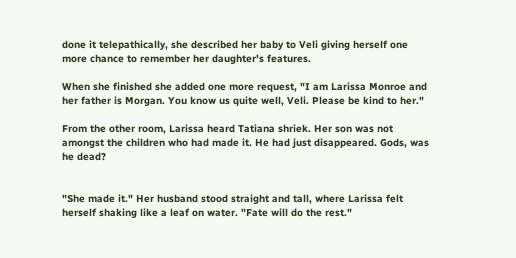done it telepathically, she described her baby to Veli giving herself one more chance to remember her daughter's features.

When she finished she added one more request, "I am Larissa Monroe and her father is Morgan. You know us quite well, Veli. Please be kind to her."

From the other room, Larissa heard Tatiana shriek. Her son was not amongst the children who had made it. He had just disappeared. Gods, was he dead?


"She made it." Her husband stood straight and tall, where Larissa felt herself shaking like a leaf on water. "Fate will do the rest."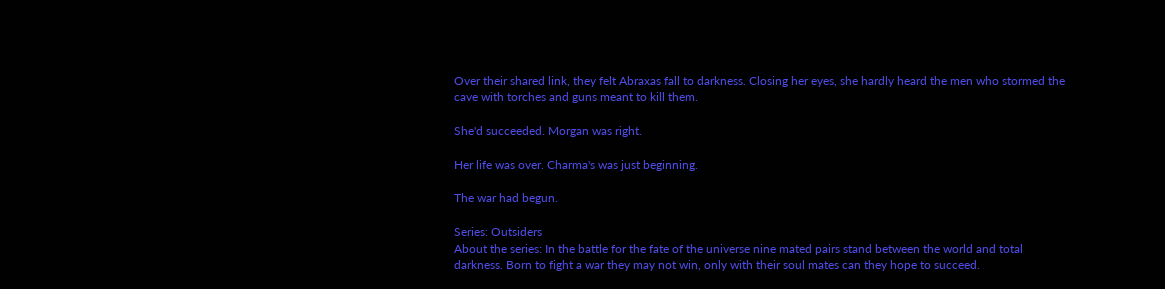Over their shared link, they felt Abraxas fall to darkness. Closing her eyes, she hardly heard the men who stormed the cave with torches and guns meant to kill them.

She'd succeeded. Morgan was right.

Her life was over. Charma's was just beginning.

The war had begun.

Series: Outsiders
About the series: In the battle for the fate of the universe nine mated pairs stand between the world and total darkness. Born to fight a war they may not win, only with their soul mates can they hope to succeed.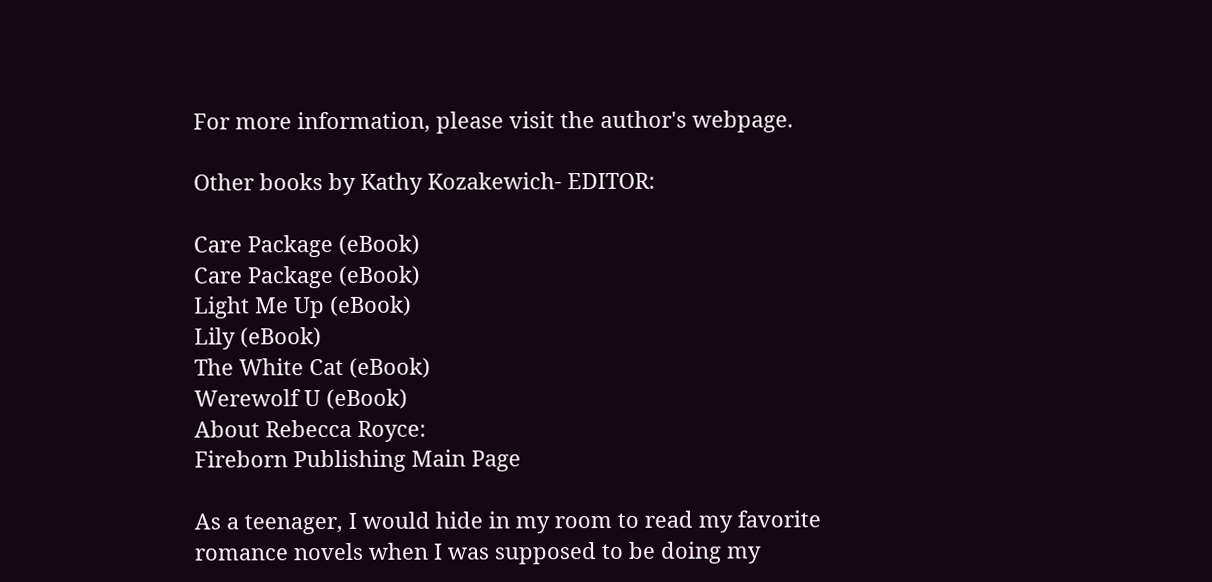For more information, please visit the author's webpage.

Other books by Kathy Kozakewich- EDITOR:

Care Package (eBook)
Care Package (eBook)
Light Me Up (eBook)
Lily (eBook)
The White Cat (eBook)
Werewolf U (eBook)
About Rebecca Royce:
Fireborn Publishing Main Page

As a teenager, I would hide in my room to read my favorite romance novels when I was supposed to be doing my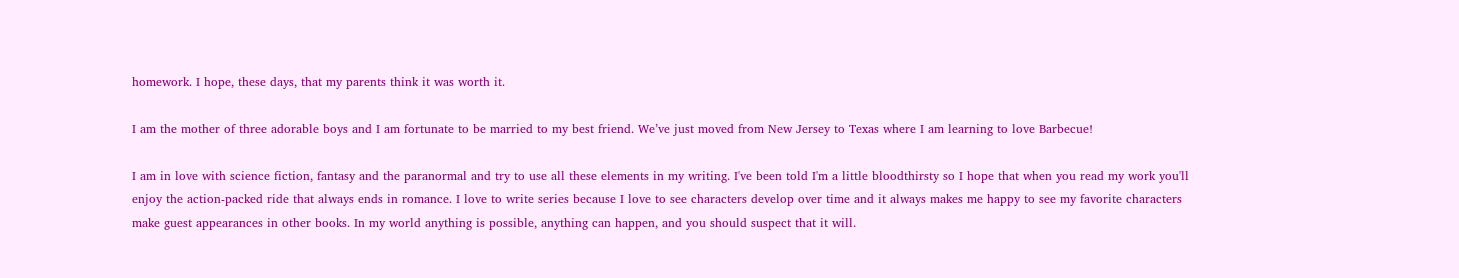homework. I hope, these days, that my parents think it was worth it.

I am the mother of three adorable boys and I am fortunate to be married to my best friend. We’ve just moved from New Jersey to Texas where I am learning to love Barbecue!

I am in love with science fiction, fantasy and the paranormal and try to use all these elements in my writing. I've been told I'm a little bloodthirsty so I hope that when you read my work you'll enjoy the action-packed ride that always ends in romance. I love to write series because I love to see characters develop over time and it always makes me happy to see my favorite characters make guest appearances in other books. In my world anything is possible, anything can happen, and you should suspect that it will.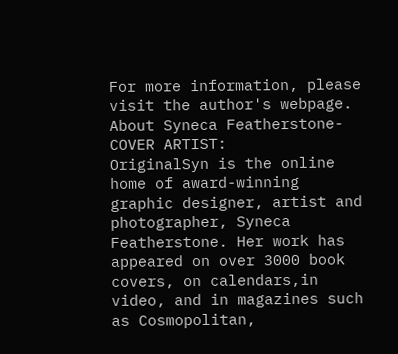For more information, please visit the author's webpage.
About Syneca Featherstone- COVER ARTIST:
OriginalSyn is the online home of award-winning graphic designer, artist and photographer, Syneca Featherstone. Her work has appeared on over 3000 book covers, on calendars,in video, and in magazines such as Cosmopolitan,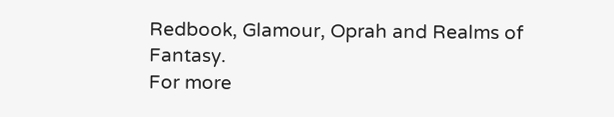Redbook, Glamour, Oprah and Realms of Fantasy.
For more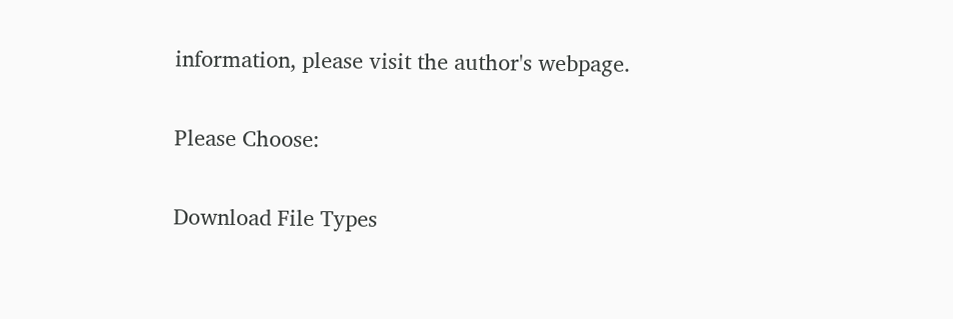information, please visit the author's webpage.

Please Choose:

Download File Types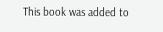This book was added to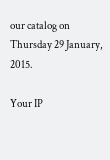our catalog on Thursday 29 January, 2015.

Your IP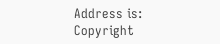Address is:
Copyright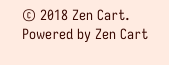© 2018 Zen Cart. Powered by Zen Cart